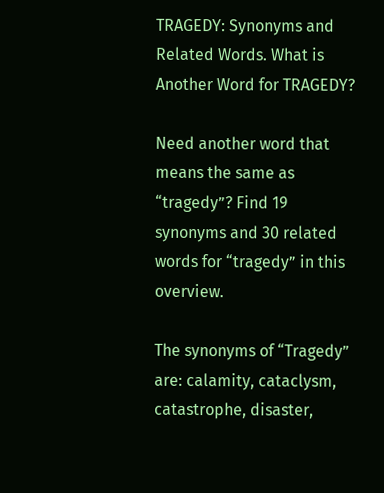TRAGEDY: Synonyms and Related Words. What is Another Word for TRAGEDY?

Need another word that means the same as “tragedy”? Find 19 synonyms and 30 related words for “tragedy” in this overview.

The synonyms of “Tragedy” are: calamity, cataclysm, catastrophe, disaster,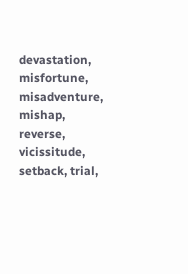devastation, misfortune, misadventure, mishap, reverse, vicissitude, setback, trial,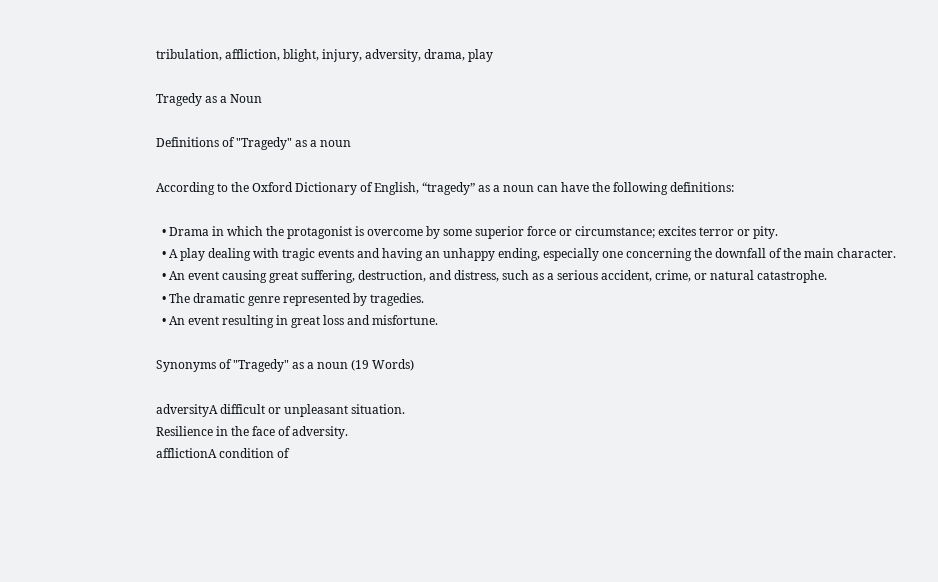tribulation, affliction, blight, injury, adversity, drama, play

Tragedy as a Noun

Definitions of "Tragedy" as a noun

According to the Oxford Dictionary of English, “tragedy” as a noun can have the following definitions:

  • Drama in which the protagonist is overcome by some superior force or circumstance; excites terror or pity.
  • A play dealing with tragic events and having an unhappy ending, especially one concerning the downfall of the main character.
  • An event causing great suffering, destruction, and distress, such as a serious accident, crime, or natural catastrophe.
  • The dramatic genre represented by tragedies.
  • An event resulting in great loss and misfortune.

Synonyms of "Tragedy" as a noun (19 Words)

adversityA difficult or unpleasant situation.
Resilience in the face of adversity.
afflictionA condition of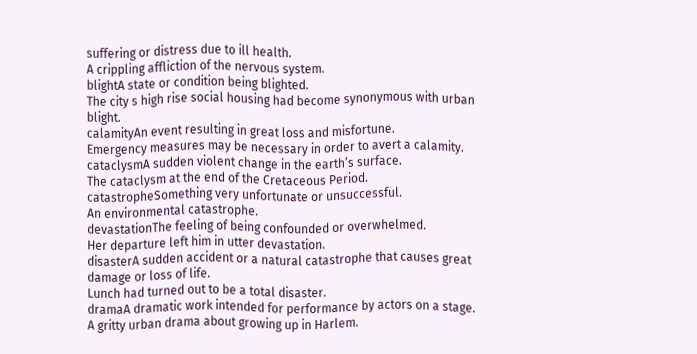suffering or distress due to ill health.
A crippling affliction of the nervous system.
blightA state or condition being blighted.
The city s high rise social housing had become synonymous with urban blight.
calamityAn event resulting in great loss and misfortune.
Emergency measures may be necessary in order to avert a calamity.
cataclysmA sudden violent change in the earth’s surface.
The cataclysm at the end of the Cretaceous Period.
catastropheSomething very unfortunate or unsuccessful.
An environmental catastrophe.
devastationThe feeling of being confounded or overwhelmed.
Her departure left him in utter devastation.
disasterA sudden accident or a natural catastrophe that causes great damage or loss of life.
Lunch had turned out to be a total disaster.
dramaA dramatic work intended for performance by actors on a stage.
A gritty urban drama about growing up in Harlem.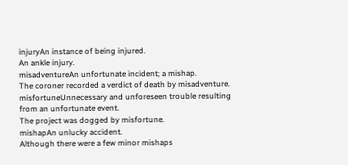injuryAn instance of being injured.
An ankle injury.
misadventureAn unfortunate incident; a mishap.
The coroner recorded a verdict of death by misadventure.
misfortuneUnnecessary and unforeseen trouble resulting from an unfortunate event.
The project was dogged by misfortune.
mishapAn unlucky accident.
Although there were a few minor mishaps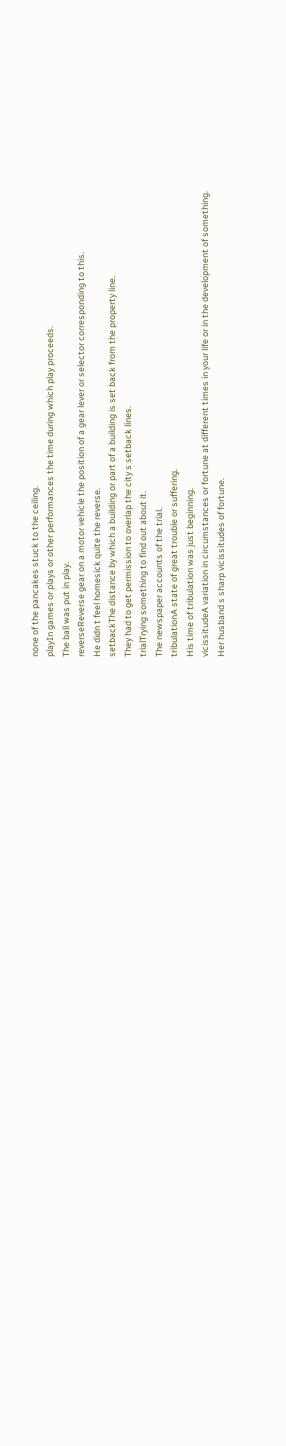none of the pancakes stuck to the ceiling.
playIn games or plays or other performances the time during which play proceeds.
The ball was put in play.
reverseReverse gear on a motor vehicle the position of a gear lever or selector corresponding to this.
He didn t feel homesick quite the reverse.
setbackThe distance by which a building or part of a building is set back from the property line.
They had to get permission to overlap the city s setback lines.
trialTrying something to find out about it.
The newspaper accounts of the trial.
tribulationA state of great trouble or suffering.
His time of tribulation was just beginning.
vicissitudeA variation in circumstances or fortune at different times in your life or in the development of something.
Her husband s sharp vicissitudes of fortune.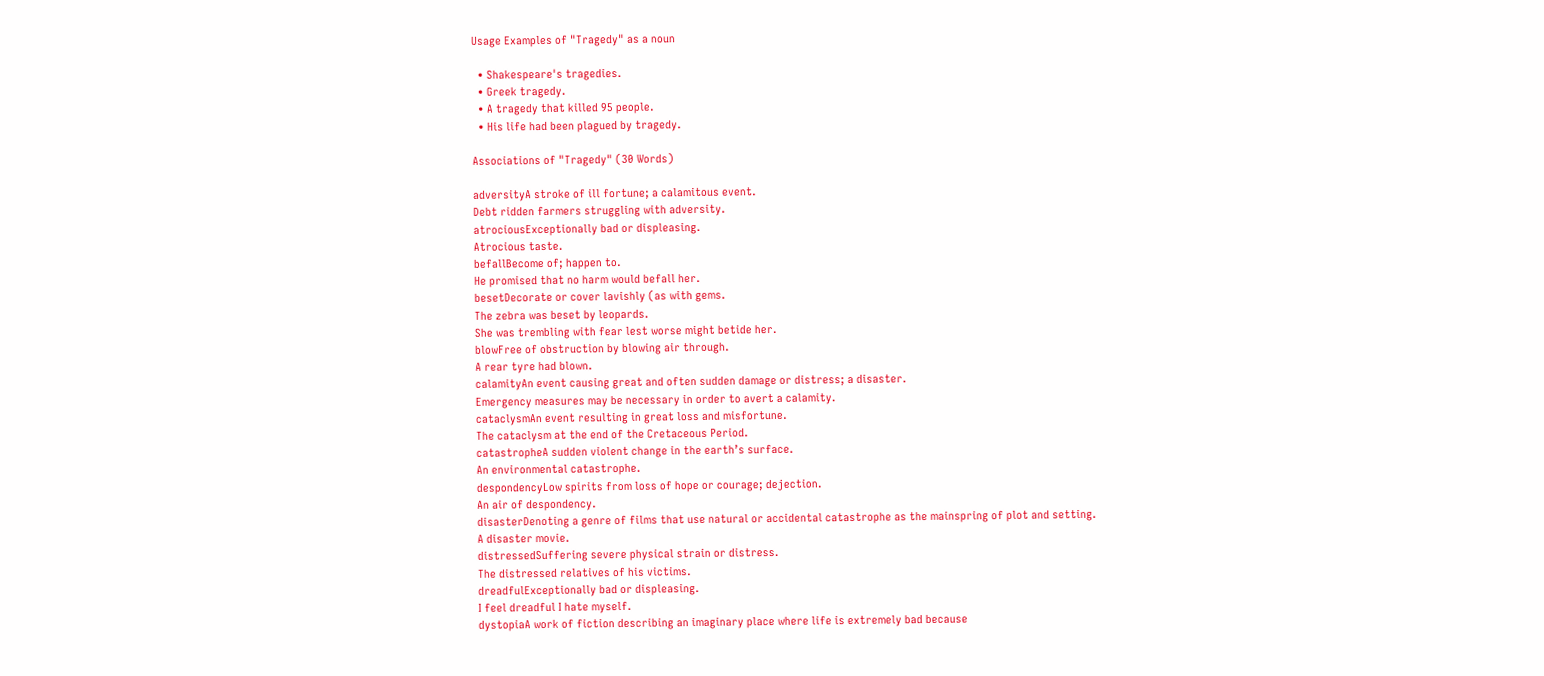Usage Examples of "Tragedy" as a noun

  • Shakespeare's tragedies.
  • Greek tragedy.
  • A tragedy that killed 95 people.
  • His life had been plagued by tragedy.

Associations of "Tragedy" (30 Words)

adversityA stroke of ill fortune; a calamitous event.
Debt ridden farmers struggling with adversity.
atrociousExceptionally bad or displeasing.
Atrocious taste.
befallBecome of; happen to.
He promised that no harm would befall her.
besetDecorate or cover lavishly (as with gems.
The zebra was beset by leopards.
She was trembling with fear lest worse might betide her.
blowFree of obstruction by blowing air through.
A rear tyre had blown.
calamityAn event causing great and often sudden damage or distress; a disaster.
Emergency measures may be necessary in order to avert a calamity.
cataclysmAn event resulting in great loss and misfortune.
The cataclysm at the end of the Cretaceous Period.
catastropheA sudden violent change in the earth’s surface.
An environmental catastrophe.
despondencyLow spirits from loss of hope or courage; dejection.
An air of despondency.
disasterDenoting a genre of films that use natural or accidental catastrophe as the mainspring of plot and setting.
A disaster movie.
distressedSuffering severe physical strain or distress.
The distressed relatives of his victims.
dreadfulExceptionally bad or displeasing.
I feel dreadful I hate myself.
dystopiaA work of fiction describing an imaginary place where life is extremely bad because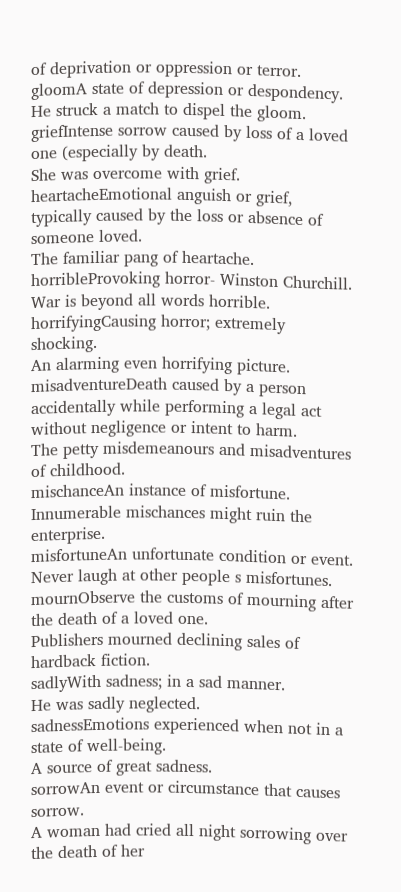of deprivation or oppression or terror.
gloomA state of depression or despondency.
He struck a match to dispel the gloom.
griefIntense sorrow caused by loss of a loved one (especially by death.
She was overcome with grief.
heartacheEmotional anguish or grief, typically caused by the loss or absence of someone loved.
The familiar pang of heartache.
horribleProvoking horror- Winston Churchill.
War is beyond all words horrible.
horrifyingCausing horror; extremely shocking.
An alarming even horrifying picture.
misadventureDeath caused by a person accidentally while performing a legal act without negligence or intent to harm.
The petty misdemeanours and misadventures of childhood.
mischanceAn instance of misfortune.
Innumerable mischances might ruin the enterprise.
misfortuneAn unfortunate condition or event.
Never laugh at other people s misfortunes.
mournObserve the customs of mourning after the death of a loved one.
Publishers mourned declining sales of hardback fiction.
sadlyWith sadness; in a sad manner.
He was sadly neglected.
sadnessEmotions experienced when not in a state of well-being.
A source of great sadness.
sorrowAn event or circumstance that causes sorrow.
A woman had cried all night sorrowing over the death of her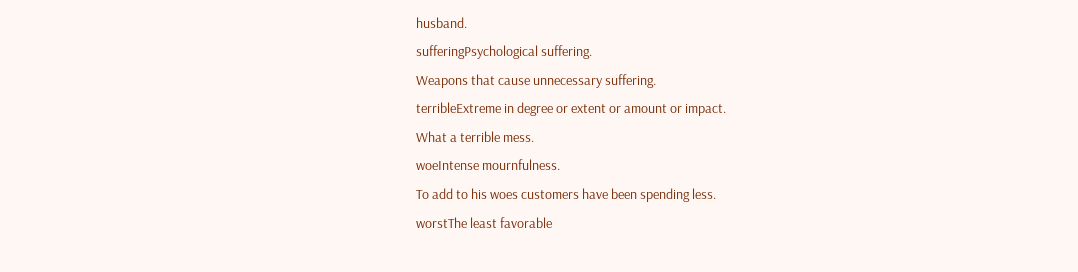husband.
sufferingPsychological suffering.
Weapons that cause unnecessary suffering.
terribleExtreme in degree or extent or amount or impact.
What a terrible mess.
woeIntense mournfulness.
To add to his woes customers have been spending less.
worstThe least favorable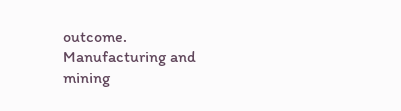outcome.
Manufacturing and mining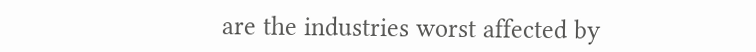are the industries worst affected by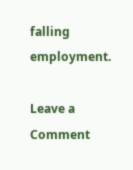falling employment.

Leave a Comment